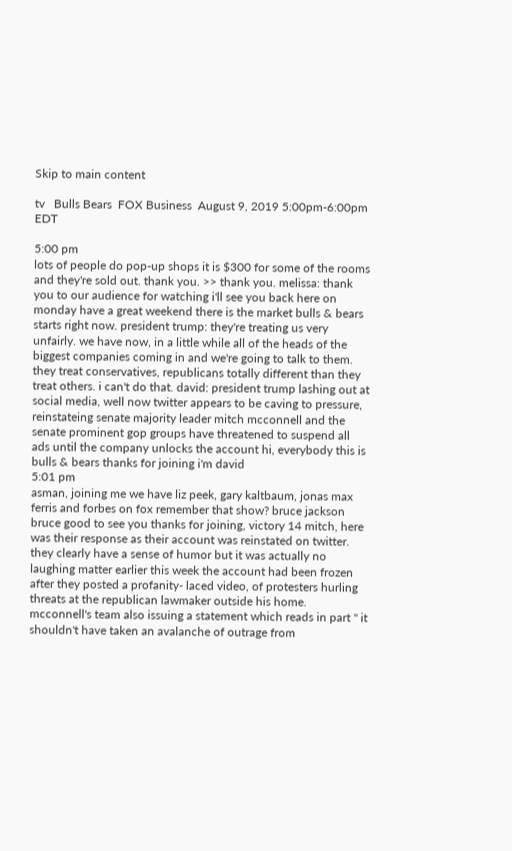Skip to main content

tv   Bulls Bears  FOX Business  August 9, 2019 5:00pm-6:00pm EDT

5:00 pm
lots of people do pop-up shops it is $300 for some of the rooms and they're sold out. thank you. >> thank you. melissa: thank you to our audience for watching i'll see you back here on monday have a great weekend there is the market bulls & bears starts right now. president trump: they're treating us very unfairly. we have now, in a little while all of the heads of the biggest companies coming in and we're going to talk to them. they treat conservatives, republicans totally different than they treat others. i can't do that. david: president trump lashing out at social media, well now twitter appears to be caving to pressure, reinstateing senate majority leader mitch mcconnell and the senate prominent gop groups have threatened to suspend all ads until the company unlocks the account hi, everybody this is bulls & bears thanks for joining i'm david
5:01 pm
asman, joining me we have liz peek, gary kaltbaum, jonas max ferris and forbes on fox remember that show? bruce jackson bruce good to see you thanks for joining, victory 14 mitch, here was their response as their account was reinstated on twitter. they clearly have a sense of humor but it was actually no laughing matter earlier this week the account had been frozen after they posted a profanity- laced video, of protesters hurling threats at the republican lawmaker outside his home. mcconnell's team also issuing a statement which reads in part " it shouldn't have taken an avalanche of outrage from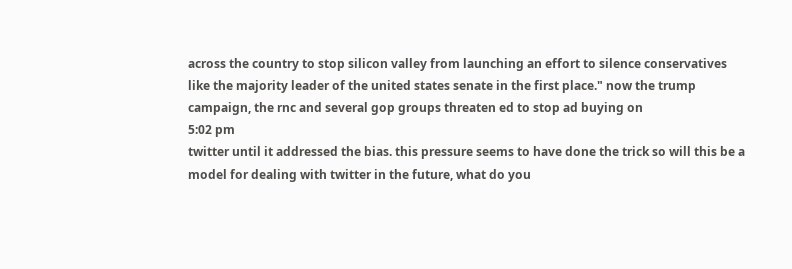across the country to stop silicon valley from launching an effort to silence conservatives like the majority leader of the united states senate in the first place." now the trump campaign, the rnc and several gop groups threaten ed to stop ad buying on
5:02 pm
twitter until it addressed the bias. this pressure seems to have done the trick so will this be a model for dealing with twitter in the future, what do you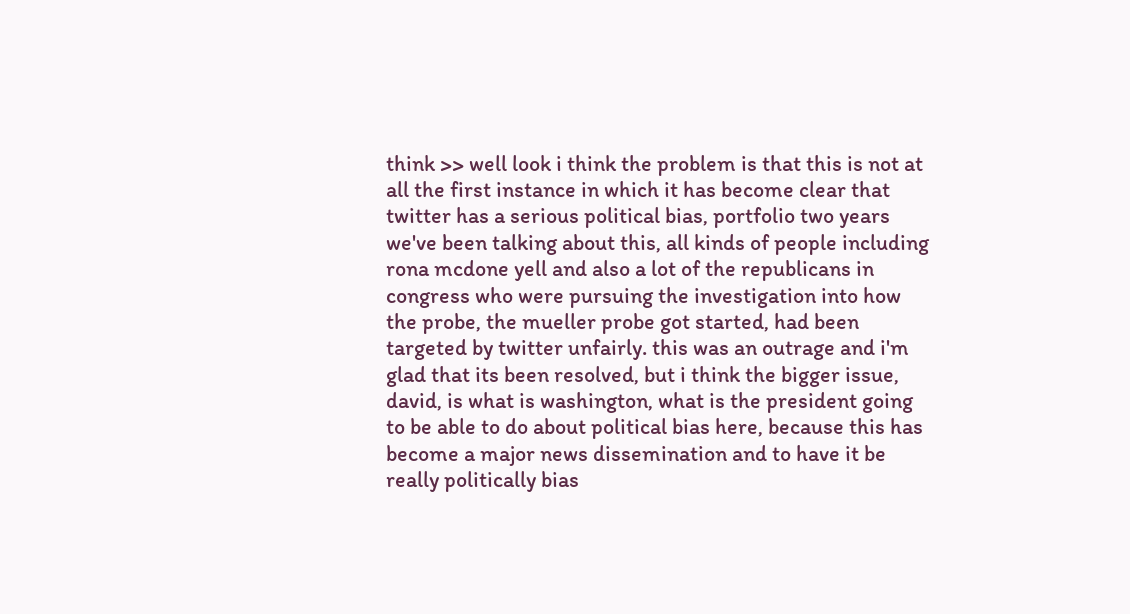think >> well look i think the problem is that this is not at all the first instance in which it has become clear that twitter has a serious political bias, portfolio two years we've been talking about this, all kinds of people including rona mcdone yell and also a lot of the republicans in congress who were pursuing the investigation into how the probe, the mueller probe got started, had been targeted by twitter unfairly. this was an outrage and i'm glad that its been resolved, but i think the bigger issue, david, is what is washington, what is the president going to be able to do about political bias here, because this has become a major news dissemination and to have it be really politically bias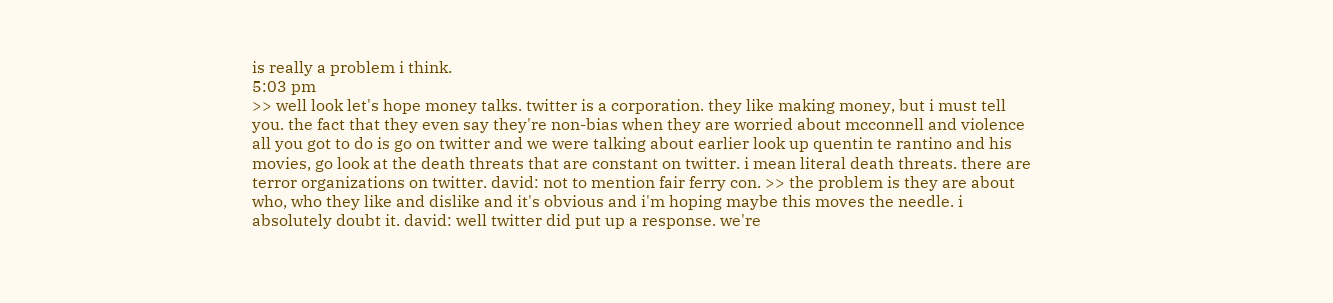is really a problem i think.
5:03 pm
>> well look let's hope money talks. twitter is a corporation. they like making money, but i must tell you. the fact that they even say they're non-bias when they are worried about mcconnell and violence all you got to do is go on twitter and we were talking about earlier look up quentin te rantino and his movies, go look at the death threats that are constant on twitter. i mean literal death threats. there are terror organizations on twitter. david: not to mention fair ferry con. >> the problem is they are about who, who they like and dislike and it's obvious and i'm hoping maybe this moves the needle. i absolutely doubt it. david: well twitter did put up a response. we're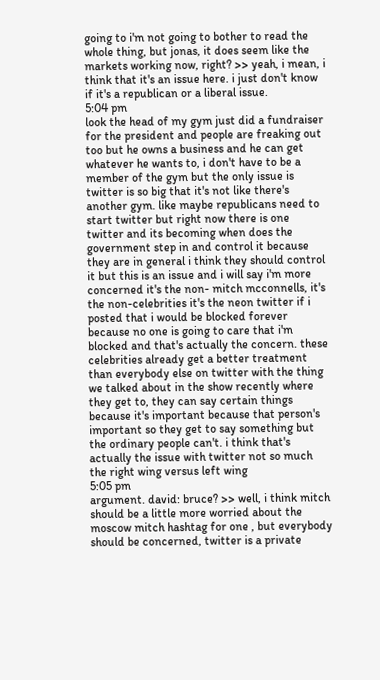going to i'm not going to bother to read the whole thing, but jonas, it does seem like the markets working now, right? >> yeah, i mean, i think that it's an issue here. i just don't know if it's a republican or a liberal issue.
5:04 pm
look the head of my gym just did a fundraiser for the president and people are freaking out too but he owns a business and he can get whatever he wants to, i don't have to be a member of the gym but the only issue is twitter is so big that it's not like there's another gym. like maybe republicans need to start twitter but right now there is one twitter and its becoming when does the government step in and control it because they are in general i think they should control it but this is an issue and i will say i'm more concerned it's the non- mitch mcconnells, it's the non-celebrities it's the neon twitter if i posted that i would be blocked forever because no one is going to care that i'm blocked and that's actually the concern. these celebrities already get a better treatment than everybody else on twitter with the thing we talked about in the show recently where they get to, they can say certain things because it's important because that person's important so they get to say something but the ordinary people can't. i think that's actually the issue with twitter not so much the right wing versus left wing
5:05 pm
argument. david: bruce? >> well, i think mitch should be a little more worried about the moscow mitch hashtag for one , but everybody should be concerned, twitter is a private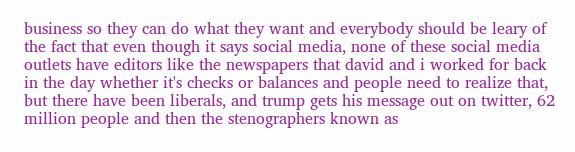business so they can do what they want and everybody should be leary of the fact that even though it says social media, none of these social media outlets have editors like the newspapers that david and i worked for back in the day whether it's checks or balances and people need to realize that, but there have been liberals, and trump gets his message out on twitter, 62 million people and then the stenographers known as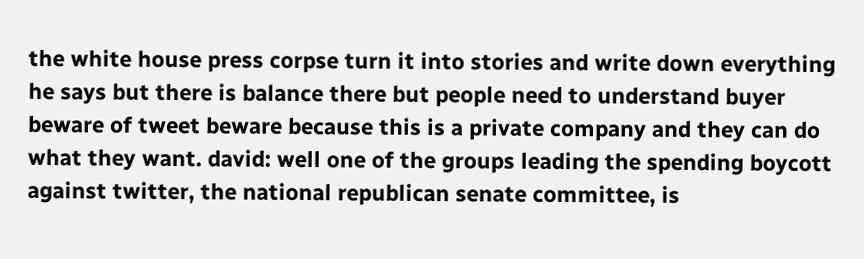the white house press corpse turn it into stories and write down everything he says but there is balance there but people need to understand buyer beware of tweet beware because this is a private company and they can do what they want. david: well one of the groups leading the spending boycott against twitter, the national republican senate committee, is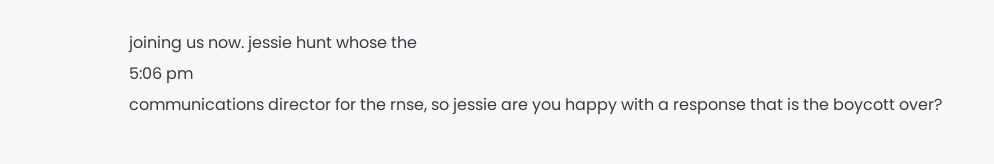joining us now. jessie hunt whose the
5:06 pm
communications director for the rnse, so jessie are you happy with a response that is the boycott over?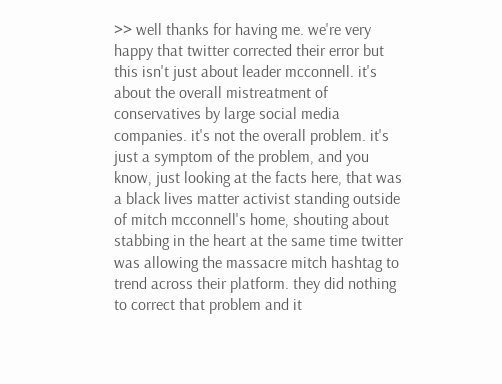>> well thanks for having me. we're very happy that twitter corrected their error but this isn't just about leader mcconnell. it's about the overall mistreatment of conservatives by large social media companies. it's not the overall problem. it's just a symptom of the problem, and you know, just looking at the facts here, that was a black lives matter activist standing outside of mitch mcconnell's home, shouting about stabbing in the heart at the same time twitter was allowing the massacre mitch hashtag to trend across their platform. they did nothing to correct that problem and it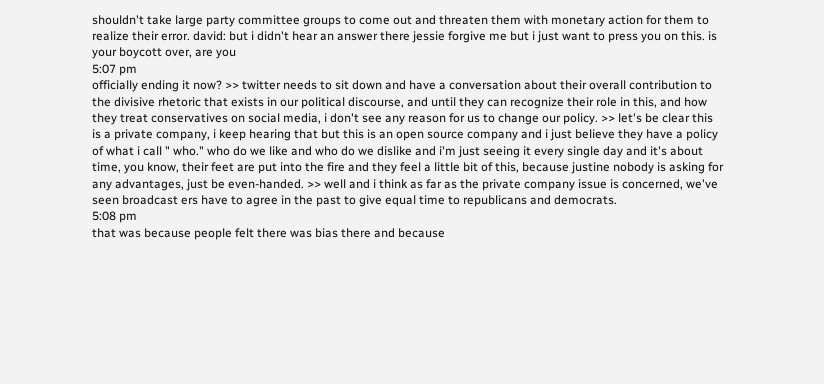shouldn't take large party committee groups to come out and threaten them with monetary action for them to realize their error. david: but i didn't hear an answer there jessie forgive me but i just want to press you on this. is your boycott over, are you
5:07 pm
officially ending it now? >> twitter needs to sit down and have a conversation about their overall contribution to the divisive rhetoric that exists in our political discourse, and until they can recognize their role in this, and how they treat conservatives on social media, i don't see any reason for us to change our policy. >> let's be clear this is a private company, i keep hearing that but this is an open source company and i just believe they have a policy of what i call " who." who do we like and who do we dislike and i'm just seeing it every single day and it's about time, you know, their feet are put into the fire and they feel a little bit of this, because justine nobody is asking for any advantages, just be even-handed. >> well and i think as far as the private company issue is concerned, we've seen broadcast ers have to agree in the past to give equal time to republicans and democrats.
5:08 pm
that was because people felt there was bias there and because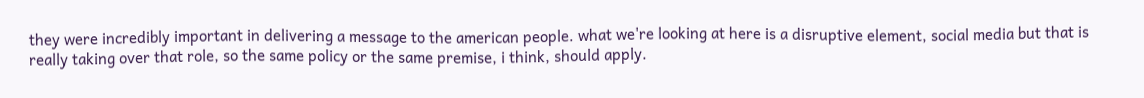they were incredibly important in delivering a message to the american people. what we're looking at here is a disruptive element, social media but that is really taking over that role, so the same policy or the same premise, i think, should apply.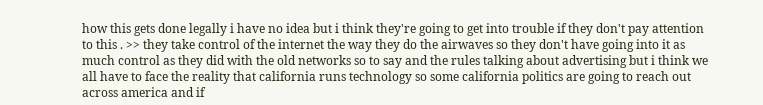how this gets done legally i have no idea but i think they're going to get into trouble if they don't pay attention to this . >> they take control of the internet the way they do the airwaves so they don't have going into it as much control as they did with the old networks so to say and the rules talking about advertising but i think we all have to face the reality that california runs technology so some california politics are going to reach out across america and if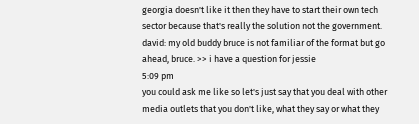georgia doesn't like it then they have to start their own tech sector because that's really the solution not the government. david: my old buddy bruce is not familiar of the format but go ahead, bruce. >> i have a question for jessie
5:09 pm
you could ask me like so let's just say that you deal with other media outlets that you don't like, what they say or what they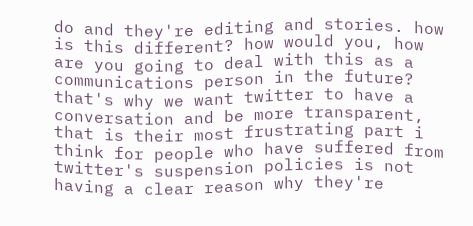do and they're editing and stories. how is this different? how would you, how are you going to deal with this as a communications person in the future? that's why we want twitter to have a conversation and be more transparent, that is their most frustrating part i think for people who have suffered from twitter's suspension policies is not having a clear reason why they're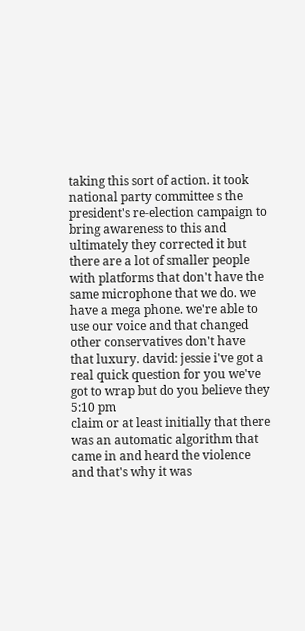taking this sort of action. it took national party committee s the president's re-election campaign to bring awareness to this and ultimately they corrected it but there are a lot of smaller people with platforms that don't have the same microphone that we do. we have a mega phone. we're able to use our voice and that changed other conservatives don't have that luxury. david: jessie i've got a real quick question for you we've got to wrap but do you believe they
5:10 pm
claim or at least initially that there was an automatic algorithm that came in and heard the violence and that's why it was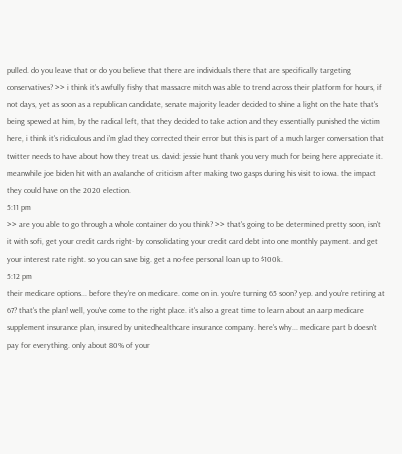pulled. do you leave that or do you believe that there are individuals there that are specifically targeting conservatives? >> i think it's awfully fishy that massacre mitch was able to trend across their platform for hours, if not days, yet as soon as a republican candidate, senate majority leader decided to shine a light on the hate that's being spewed at him, by the radical left, that they decided to take action and they essentially punished the victim here, i think it's ridiculous and i'm glad they corrected their error but this is part of a much larger conversation that twitter needs to have about how they treat us. david: jessie hunt thank you very much for being here appreciate it. meanwhile joe biden hit with an avalanche of criticism after making two gasps during his visit to iowa. the impact they could have on the 2020 election.
5:11 pm
>> are you able to go through a whole container do you think? >> that's going to be determined pretty soon, isn't it with sofi, get your credit cards right- by consolidating your credit card debt into one monthly payment. and get your interest rate right. so you can save big. get a no-fee personal loan up to $100k.
5:12 pm
their medicare options... before they're on medicare. come on in. you're turning 65 soon? yep. and you're retiring at 67? that's the plan! well, you've come to the right place. it's also a great time to learn about an aarp medicare supplement insurance plan, insured by unitedhealthcare insurance company. here's why... medicare part b doesn't pay for everything. only about 80% of your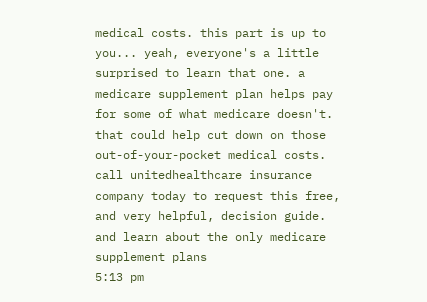medical costs. this part is up to you... yeah, everyone's a little surprised to learn that one. a medicare supplement plan helps pay for some of what medicare doesn't. that could help cut down on those out-of-your-pocket medical costs. call unitedhealthcare insurance company today to request this free, and very helpful, decision guide. and learn about the only medicare supplement plans
5:13 pm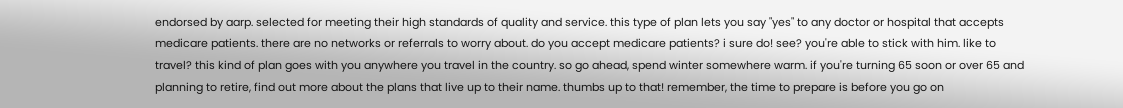endorsed by aarp. selected for meeting their high standards of quality and service. this type of plan lets you say "yes" to any doctor or hospital that accepts medicare patients. there are no networks or referrals to worry about. do you accept medicare patients? i sure do! see? you're able to stick with him. like to travel? this kind of plan goes with you anywhere you travel in the country. so go ahead, spend winter somewhere warm. if you're turning 65 soon or over 65 and planning to retire, find out more about the plans that live up to their name. thumbs up to that! remember, the time to prepare is before you go on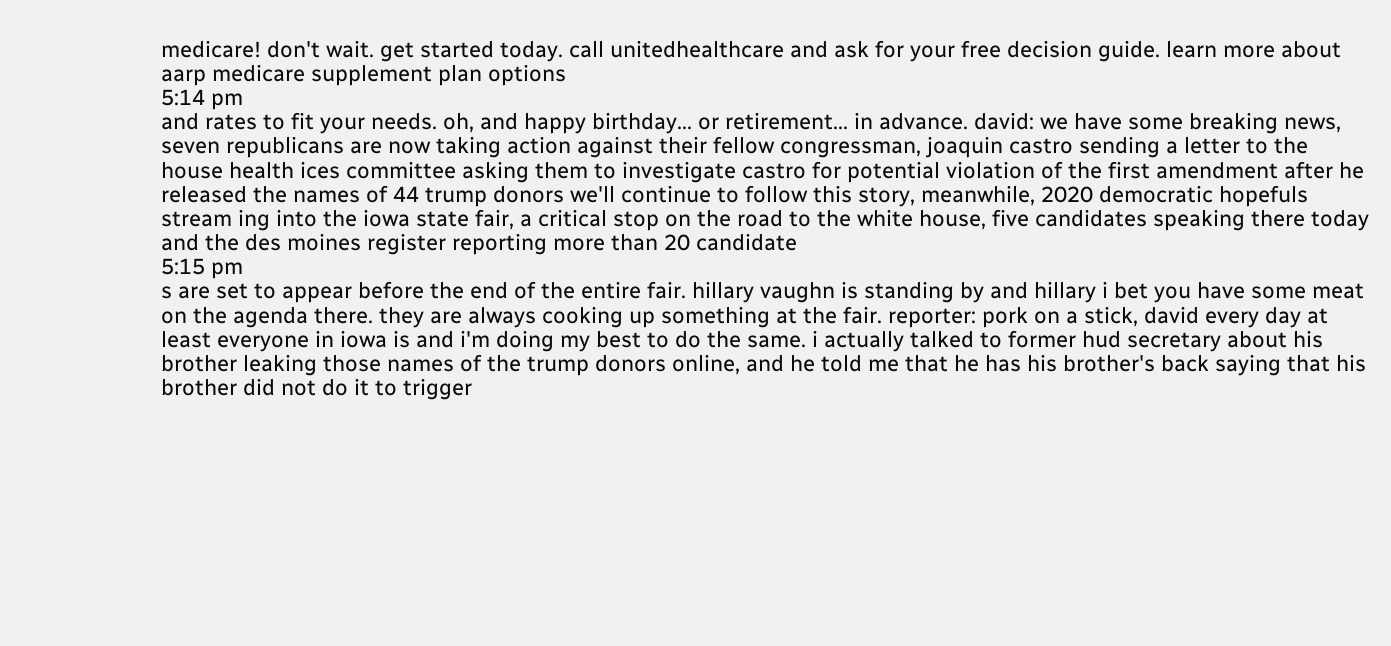medicare! don't wait. get started today. call unitedhealthcare and ask for your free decision guide. learn more about aarp medicare supplement plan options
5:14 pm
and rates to fit your needs. oh, and happy birthday... or retirement... in advance. david: we have some breaking news, seven republicans are now taking action against their fellow congressman, joaquin castro sending a letter to the house health ices committee asking them to investigate castro for potential violation of the first amendment after he released the names of 44 trump donors we'll continue to follow this story, meanwhile, 2020 democratic hopefuls stream ing into the iowa state fair, a critical stop on the road to the white house, five candidates speaking there today and the des moines register reporting more than 20 candidate
5:15 pm
s are set to appear before the end of the entire fair. hillary vaughn is standing by and hillary i bet you have some meat on the agenda there. they are always cooking up something at the fair. reporter: pork on a stick, david every day at least everyone in iowa is and i'm doing my best to do the same. i actually talked to former hud secretary about his brother leaking those names of the trump donors online, and he told me that he has his brother's back saying that his brother did not do it to trigger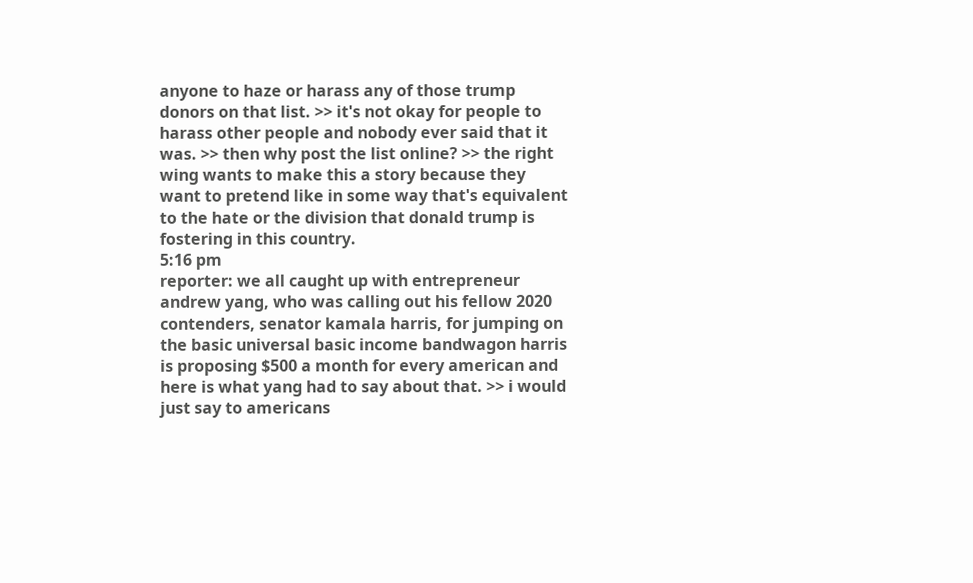anyone to haze or harass any of those trump donors on that list. >> it's not okay for people to harass other people and nobody ever said that it was. >> then why post the list online? >> the right wing wants to make this a story because they want to pretend like in some way that's equivalent to the hate or the division that donald trump is fostering in this country.
5:16 pm
reporter: we all caught up with entrepreneur andrew yang, who was calling out his fellow 2020 contenders, senator kamala harris, for jumping on the basic universal basic income bandwagon harris is proposing $500 a month for every american and here is what yang had to say about that. >> i would just say to americans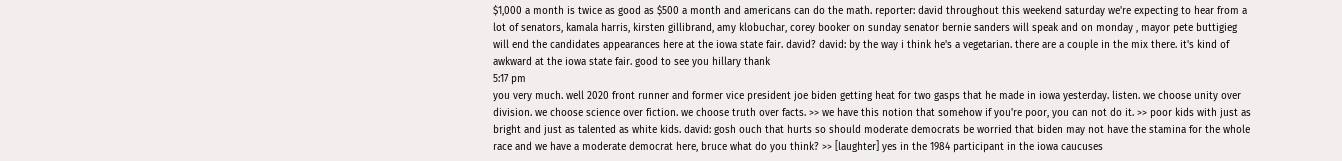$1,000 a month is twice as good as $500 a month and americans can do the math. reporter: david throughout this weekend saturday we're expecting to hear from a lot of senators, kamala harris, kirsten gillibrand, amy klobuchar, corey booker on sunday senator bernie sanders will speak and on monday , mayor pete buttigieg will end the candidates appearances here at the iowa state fair. david? david: by the way i think he's a vegetarian. there are a couple in the mix there. it's kind of awkward at the iowa state fair. good to see you hillary thank
5:17 pm
you very much. well 2020 front runner and former vice president joe biden getting heat for two gasps that he made in iowa yesterday. listen. we choose unity over division. we choose science over fiction. we choose truth over facts. >> we have this notion that somehow if you're poor, you can not do it. >> poor kids with just as bright and just as talented as white kids. david: gosh ouch that hurts so should moderate democrats be worried that biden may not have the stamina for the whole race and we have a moderate democrat here, bruce what do you think? >> [laughter] yes in the 1984 participant in the iowa caucuses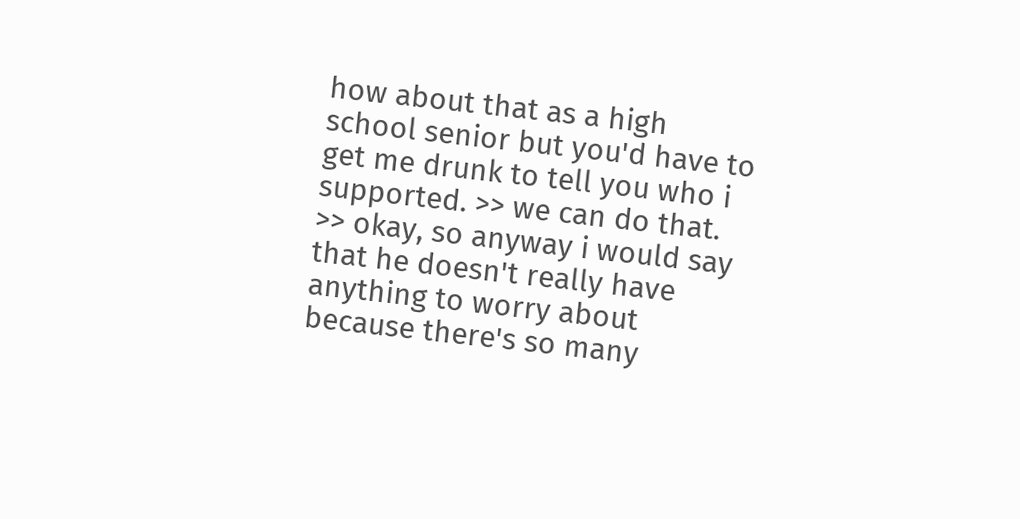how about that as a high school senior but you'd have to get me drunk to tell you who i supported. >> we can do that. >> okay, so anyway i would say that he doesn't really have anything to worry about because there's so many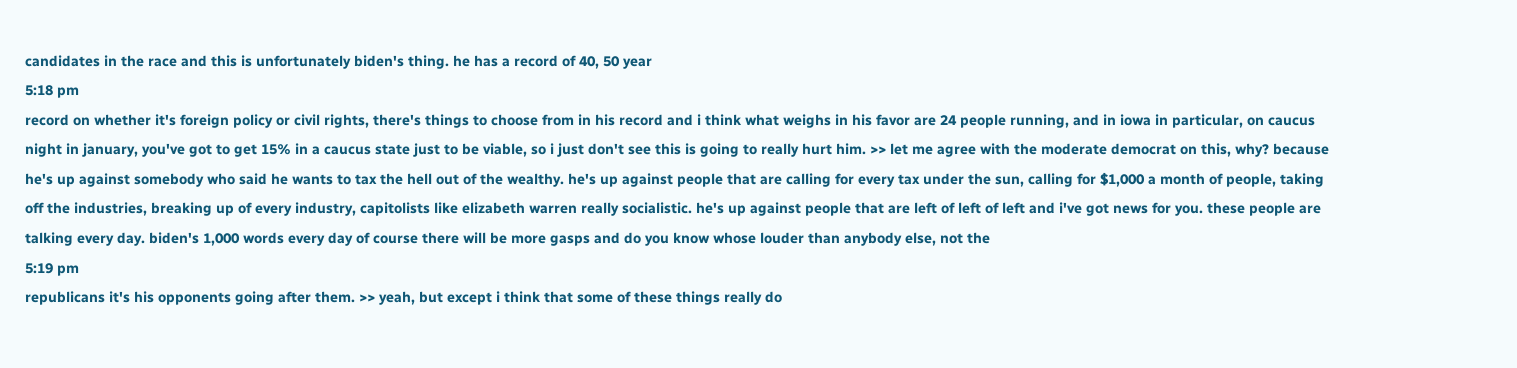candidates in the race and this is unfortunately biden's thing. he has a record of 40, 50 year
5:18 pm
record on whether it's foreign policy or civil rights, there's things to choose from in his record and i think what weighs in his favor are 24 people running, and in iowa in particular, on caucus night in january, you've got to get 15% in a caucus state just to be viable, so i just don't see this is going to really hurt him. >> let me agree with the moderate democrat on this, why? because he's up against somebody who said he wants to tax the hell out of the wealthy. he's up against people that are calling for every tax under the sun, calling for $1,000 a month of people, taking off the industries, breaking up of every industry, capitolists like elizabeth warren really socialistic. he's up against people that are left of left of left and i've got news for you. these people are talking every day. biden's 1,000 words every day of course there will be more gasps and do you know whose louder than anybody else, not the
5:19 pm
republicans it's his opponents going after them. >> yeah, but except i think that some of these things really do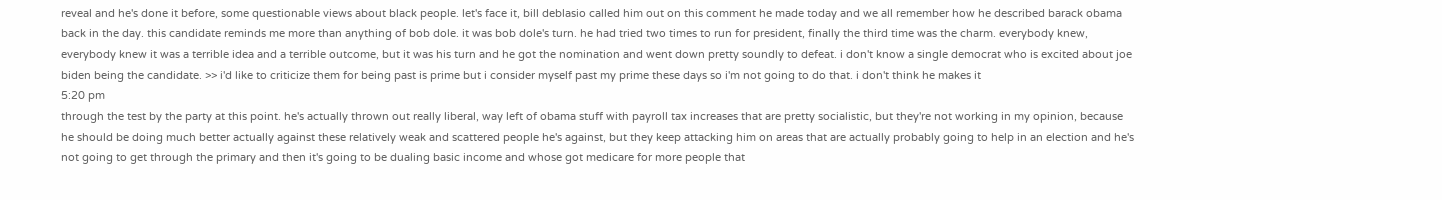reveal and he's done it before, some questionable views about black people. let's face it, bill deblasio called him out on this comment he made today and we all remember how he described barack obama back in the day. this candidate reminds me more than anything of bob dole. it was bob dole's turn. he had tried two times to run for president, finally the third time was the charm. everybody knew, everybody knew it was a terrible idea and a terrible outcome, but it was his turn and he got the nomination and went down pretty soundly to defeat. i don't know a single democrat who is excited about joe biden being the candidate. >> i'd like to criticize them for being past is prime but i consider myself past my prime these days so i'm not going to do that. i don't think he makes it
5:20 pm
through the test by the party at this point. he's actually thrown out really liberal, way left of obama stuff with payroll tax increases that are pretty socialistic, but they're not working in my opinion, because he should be doing much better actually against these relatively weak and scattered people he's against, but they keep attacking him on areas that are actually probably going to help in an election and he's not going to get through the primary and then it's going to be dualing basic income and whose got medicare for more people that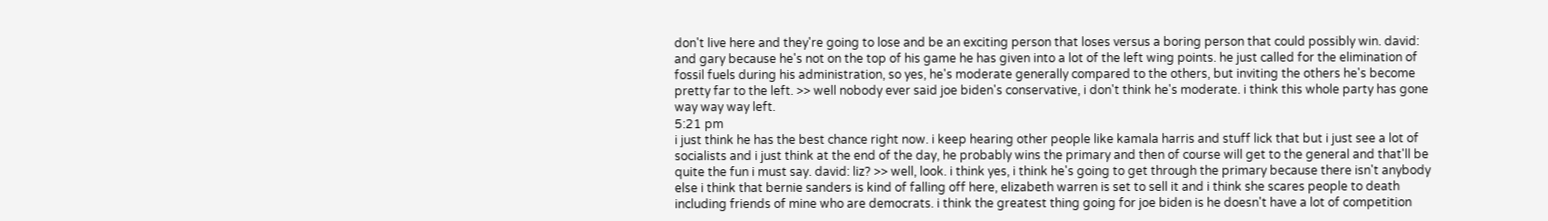don't live here and they're going to lose and be an exciting person that loses versus a boring person that could possibly win. david: and gary because he's not on the top of his game he has given into a lot of the left wing points. he just called for the elimination of fossil fuels during his administration, so yes, he's moderate generally compared to the others, but inviting the others he's become pretty far to the left. >> well nobody ever said joe biden's conservative, i don't think he's moderate. i think this whole party has gone way way way left.
5:21 pm
i just think he has the best chance right now. i keep hearing other people like kamala harris and stuff lick that but i just see a lot of socialists and i just think at the end of the day, he probably wins the primary and then of course will get to the general and that'll be quite the fun i must say. david: liz? >> well, look. i think yes, i think he's going to get through the primary because there isn't anybody else i think that bernie sanders is kind of falling off here, elizabeth warren is set to sell it and i think she scares people to death including friends of mine who are democrats. i think the greatest thing going for joe biden is he doesn't have a lot of competition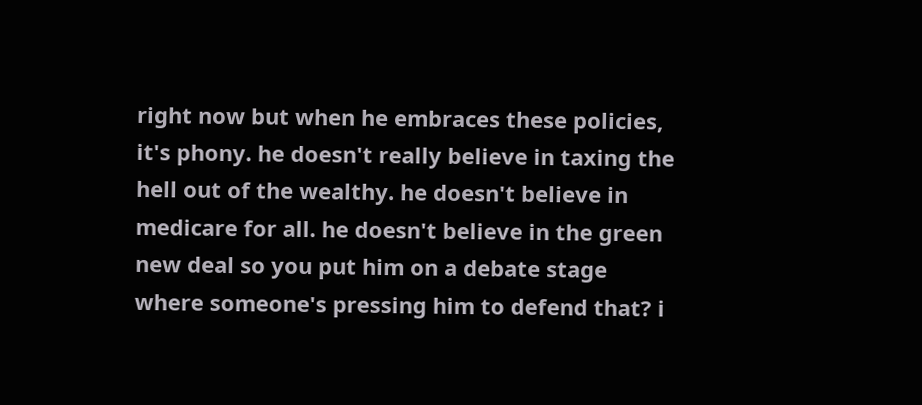right now but when he embraces these policies, it's phony. he doesn't really believe in taxing the hell out of the wealthy. he doesn't believe in medicare for all. he doesn't believe in the green new deal so you put him on a debate stage where someone's pressing him to defend that? i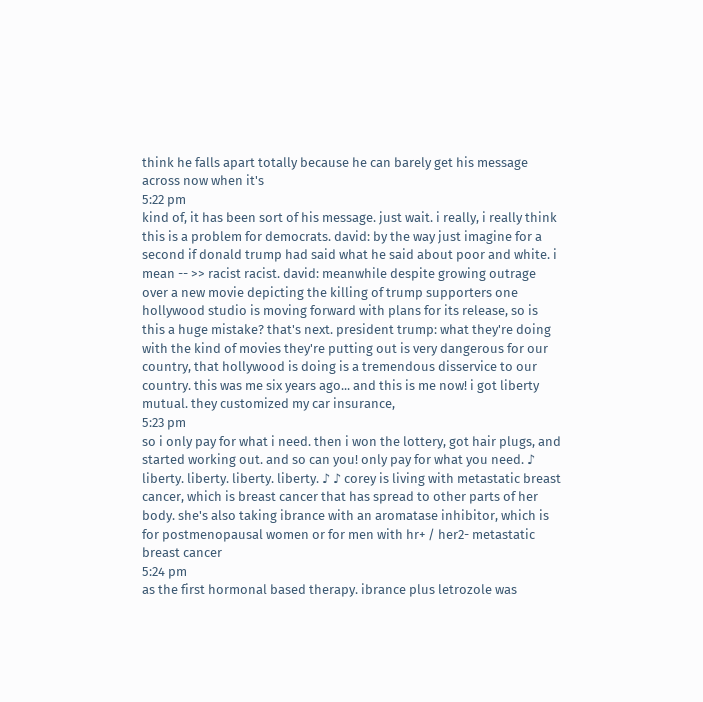think he falls apart totally because he can barely get his message across now when it's
5:22 pm
kind of, it has been sort of his message. just wait. i really, i really think this is a problem for democrats. david: by the way just imagine for a second if donald trump had said what he said about poor and white. i mean -- >> racist racist. david: meanwhile despite growing outrage over a new movie depicting the killing of trump supporters one hollywood studio is moving forward with plans for its release, so is this a huge mistake? that's next. president trump: what they're doing with the kind of movies they're putting out is very dangerous for our country, that hollywood is doing is a tremendous disservice to our country. this was me six years ago... and this is me now! i got liberty mutual. they customized my car insurance,
5:23 pm
so i only pay for what i need. then i won the lottery, got hair plugs, and started working out. and so can you! only pay for what you need. ♪ liberty. liberty. liberty. liberty. ♪ ♪ corey is living with metastatic breast cancer, which is breast cancer that has spread to other parts of her body. she's also taking ibrance with an aromatase inhibitor, which is for postmenopausal women or for men with hr+ / her2- metastatic breast cancer
5:24 pm
as the first hormonal based therapy. ibrance plus letrozole was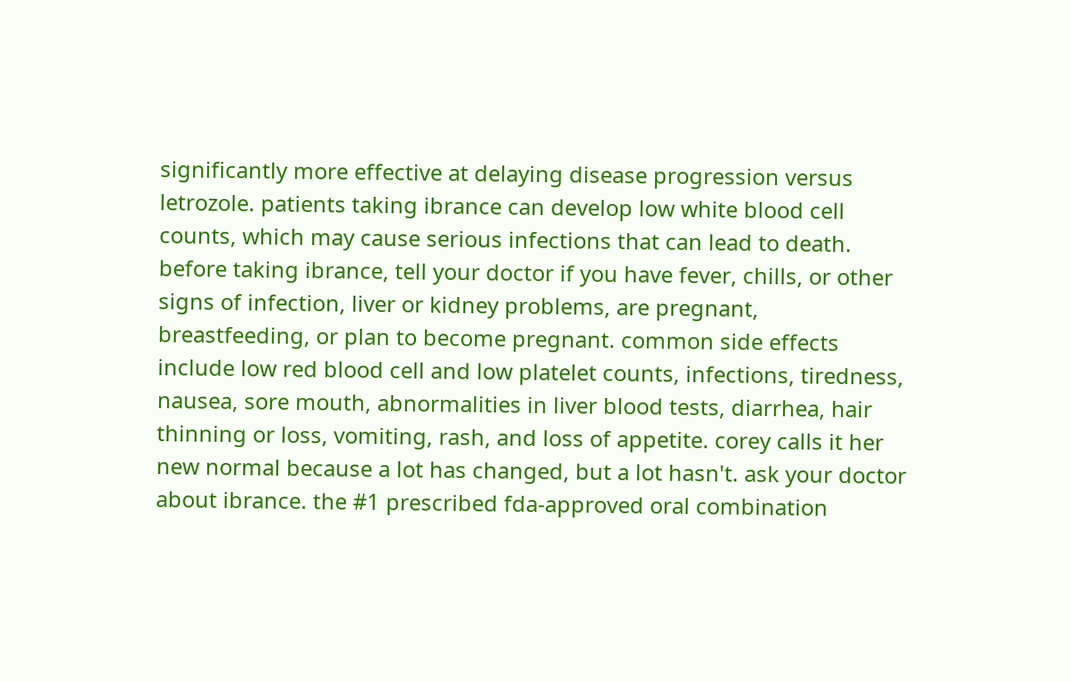significantly more effective at delaying disease progression versus letrozole. patients taking ibrance can develop low white blood cell counts, which may cause serious infections that can lead to death. before taking ibrance, tell your doctor if you have fever, chills, or other signs of infection, liver or kidney problems, are pregnant, breastfeeding, or plan to become pregnant. common side effects include low red blood cell and low platelet counts, infections, tiredness, nausea, sore mouth, abnormalities in liver blood tests, diarrhea, hair thinning or loss, vomiting, rash, and loss of appetite. corey calls it her new normal because a lot has changed, but a lot hasn't. ask your doctor about ibrance. the #1 prescribed fda-approved oral combination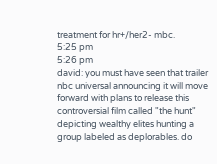treatment for hr+/her2- mbc.
5:25 pm
5:26 pm
david: you must have seen that trailer nbc universal announcing it will move forward with plans to release this controversial film called "the hunt" depicting wealthy elites hunting a group labeled as deplorables. do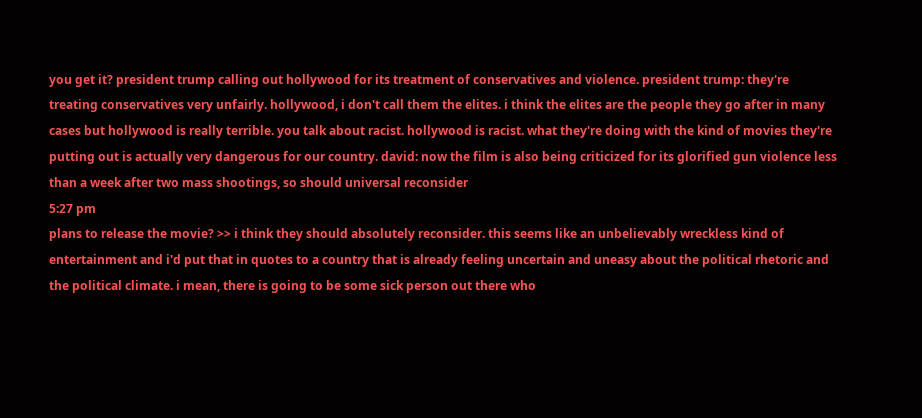you get it? president trump calling out hollywood for its treatment of conservatives and violence. president trump: they're treating conservatives very unfairly. hollywood, i don't call them the elites. i think the elites are the people they go after in many cases but hollywood is really terrible. you talk about racist. hollywood is racist. what they're doing with the kind of movies they're putting out is actually very dangerous for our country. david: now the film is also being criticized for its glorified gun violence less than a week after two mass shootings, so should universal reconsider
5:27 pm
plans to release the movie? >> i think they should absolutely reconsider. this seems like an unbelievably wreckless kind of entertainment and i'd put that in quotes to a country that is already feeling uncertain and uneasy about the political rhetoric and the political climate. i mean, there is going to be some sick person out there who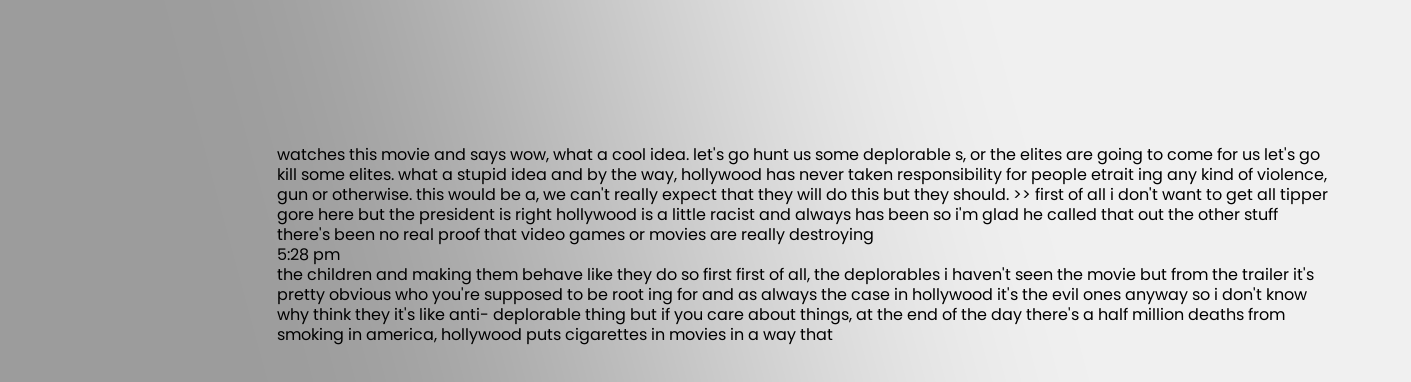watches this movie and says wow, what a cool idea. let's go hunt us some deplorable s, or the elites are going to come for us let's go kill some elites. what a stupid idea and by the way, hollywood has never taken responsibility for people etrait ing any kind of violence, gun or otherwise. this would be a, we can't really expect that they will do this but they should. >> first of all i don't want to get all tipper gore here but the president is right hollywood is a little racist and always has been so i'm glad he called that out the other stuff there's been no real proof that video games or movies are really destroying
5:28 pm
the children and making them behave like they do so first first of all, the deplorables i haven't seen the movie but from the trailer it's pretty obvious who you're supposed to be root ing for and as always the case in hollywood it's the evil ones anyway so i don't know why think they it's like anti- deplorable thing but if you care about things, at the end of the day there's a half million deaths from smoking in america, hollywood puts cigarettes in movies in a way that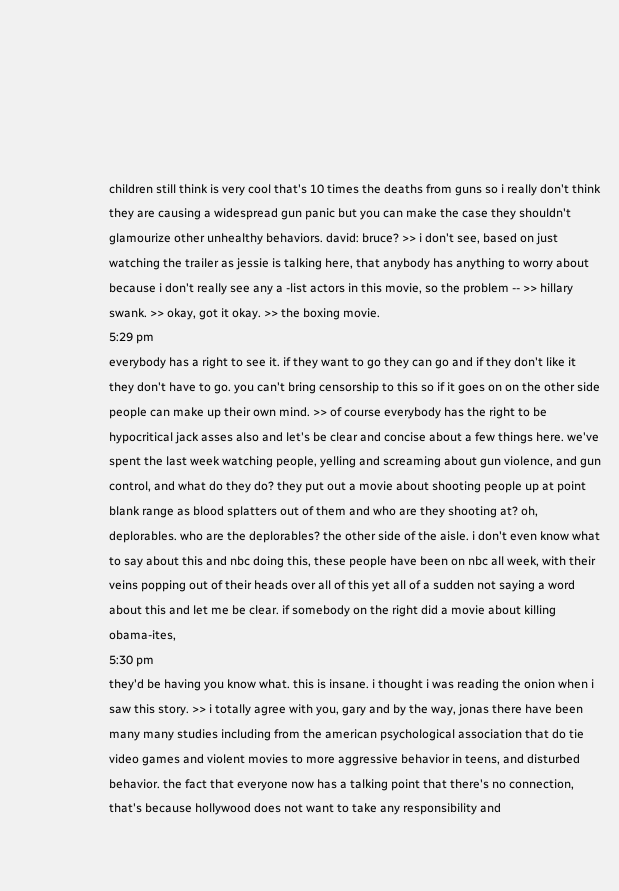children still think is very cool that's 10 times the deaths from guns so i really don't think they are causing a widespread gun panic but you can make the case they shouldn't glamourize other unhealthy behaviors. david: bruce? >> i don't see, based on just watching the trailer as jessie is talking here, that anybody has anything to worry about because i don't really see any a -list actors in this movie, so the problem -- >> hillary swank. >> okay, got it okay. >> the boxing movie.
5:29 pm
everybody has a right to see it. if they want to go they can go and if they don't like it they don't have to go. you can't bring censorship to this so if it goes on on the other side people can make up their own mind. >> of course everybody has the right to be hypocritical jack asses also and let's be clear and concise about a few things here. we've spent the last week watching people, yelling and screaming about gun violence, and gun control, and what do they do? they put out a movie about shooting people up at point blank range as blood splatters out of them and who are they shooting at? oh, deplorables. who are the deplorables? the other side of the aisle. i don't even know what to say about this and nbc doing this, these people have been on nbc all week, with their veins popping out of their heads over all of this yet all of a sudden not saying a word about this and let me be clear. if somebody on the right did a movie about killing obama-ites,
5:30 pm
they'd be having you know what. this is insane. i thought i was reading the onion when i saw this story. >> i totally agree with you, gary and by the way, jonas there have been many many studies including from the american psychological association that do tie video games and violent movies to more aggressive behavior in teens, and disturbed behavior. the fact that everyone now has a talking point that there's no connection, that's because hollywood does not want to take any responsibility and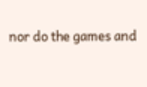nor do the games and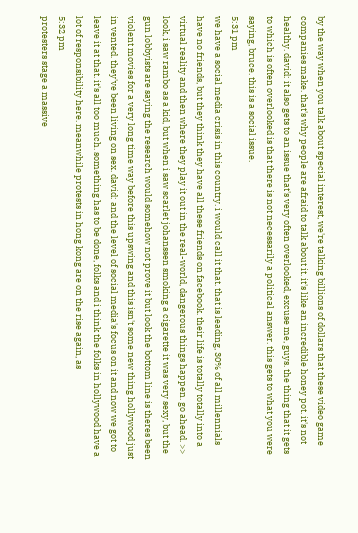by the way when you talk about special interest, we're talking billions of dollars that these video game companies make. that's why people are afraid to talk about it. it's like an incredible honey pot. it's not healthy. david: it also gets to an issue that's very often overlooked, excuse me, guys. the thing that it gets to which is often overlooked is that there is not necessarily a political answer. this gets to what you were saying, bruce. this is a social issue.
5:31 pm
we have a social media crisis in this country. i would call it that. that is leading, 30% of all millennials have no friends, but they think they have all these friends on facebook. their life is totally totally into a virtual reality and then where they play it out in the real-world, dangerous things happen. go ahead. >> look, i saw rambo as a kid, but when i saw scarlet johanssen smoking a cigarette it was very sexy, but the gun lobbyists are saying the research would somehow not prove it but look the bottom line is theres been violent movies for a very long time way before this upswing and this isn't some new thing hollywood just in vented. they've been living on sex. david: and the level of social media's focus on it and now we got to leave it at that. it's all too much. something has to be done, folks and i think the folks in hollywood have a lot of responsibility here. meanwhile protests in hong kong are on the rise again, as
5:32 pm
protesters stage a massive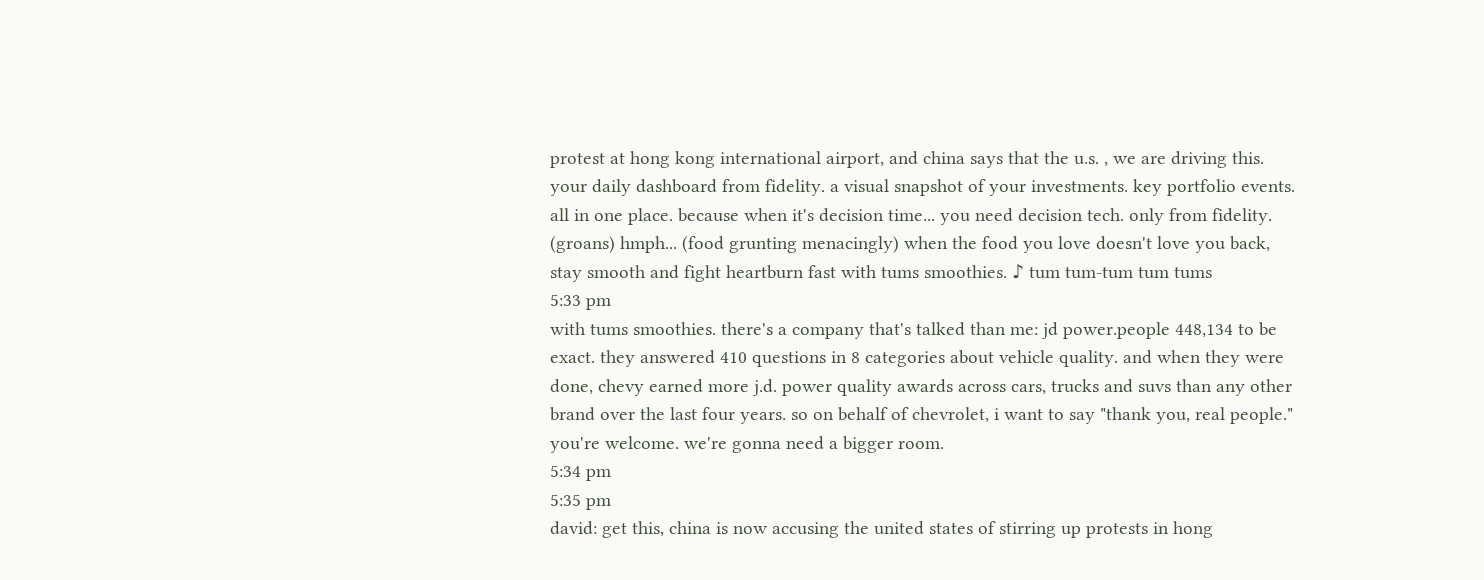protest at hong kong international airport, and china says that the u.s. , we are driving this. your daily dashboard from fidelity. a visual snapshot of your investments. key portfolio events. all in one place. because when it's decision time... you need decision tech. only from fidelity. (groans) hmph... (food grunting menacingly) when the food you love doesn't love you back, stay smooth and fight heartburn fast with tums smoothies. ♪ tum tum-tum tum tums
5:33 pm
with tums smoothies. there's a company that's talked than me: jd power.people 448,134 to be exact. they answered 410 questions in 8 categories about vehicle quality. and when they were done, chevy earned more j.d. power quality awards across cars, trucks and suvs than any other brand over the last four years. so on behalf of chevrolet, i want to say "thank you, real people." you're welcome. we're gonna need a bigger room.
5:34 pm
5:35 pm
david: get this, china is now accusing the united states of stirring up protests in hong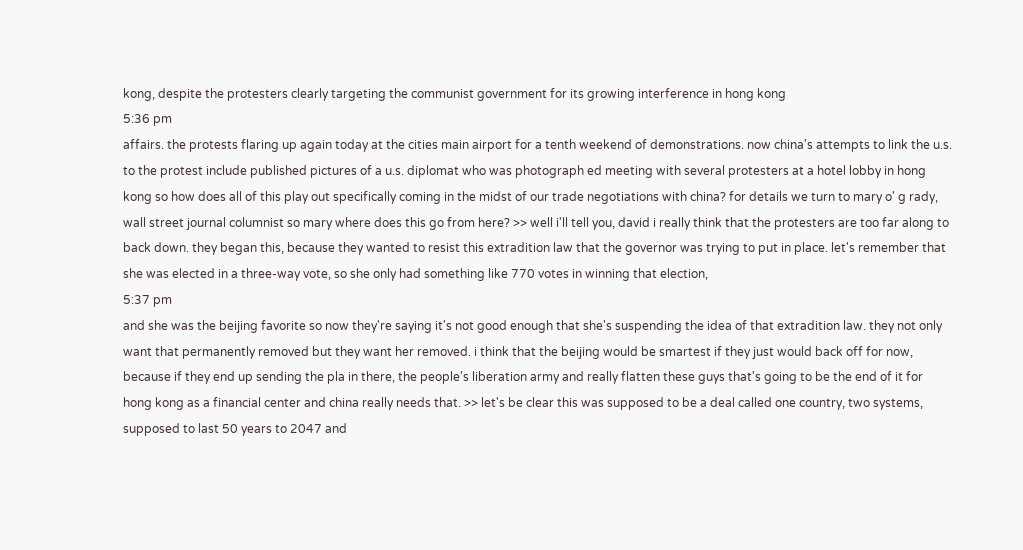kong, despite the protesters clearly targeting the communist government for its growing interference in hong kong
5:36 pm
affairs. the protests flaring up again today at the cities main airport for a tenth weekend of demonstrations. now china's attempts to link the u.s. to the protest include published pictures of a u.s. diplomat who was photograph ed meeting with several protesters at a hotel lobby in hong kong so how does all of this play out specifically coming in the midst of our trade negotiations with china? for details we turn to mary o' g rady, wall street journal columnist so mary where does this go from here? >> well i'll tell you, david i really think that the protesters are too far along to back down. they began this, because they wanted to resist this extradition law that the governor was trying to put in place. let's remember that she was elected in a three-way vote, so she only had something like 770 votes in winning that election,
5:37 pm
and she was the beijing favorite so now they're saying it's not good enough that she's suspending the idea of that extradition law. they not only want that permanently removed but they want her removed. i think that the beijing would be smartest if they just would back off for now, because if they end up sending the pla in there, the people's liberation army and really flatten these guys that's going to be the end of it for hong kong as a financial center and china really needs that. >> let's be clear this was supposed to be a deal called one country, two systems, supposed to last 50 years to 2047 and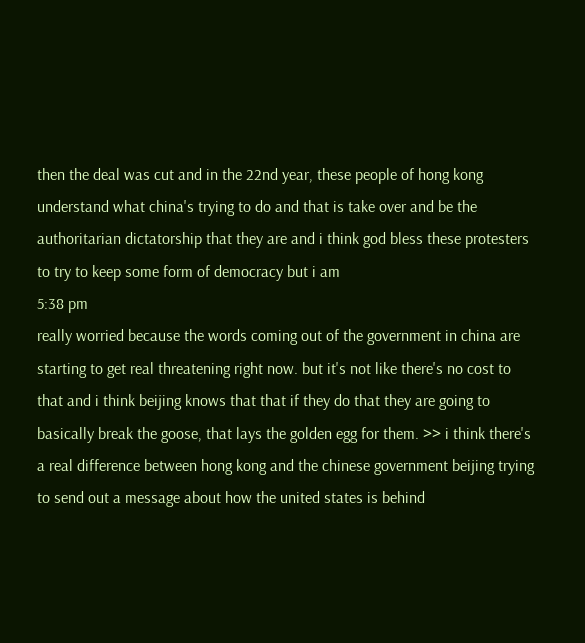then the deal was cut and in the 22nd year, these people of hong kong understand what china's trying to do and that is take over and be the authoritarian dictatorship that they are and i think god bless these protesters to try to keep some form of democracy but i am
5:38 pm
really worried because the words coming out of the government in china are starting to get real threatening right now. but it's not like there's no cost to that and i think beijing knows that that if they do that they are going to basically break the goose, that lays the golden egg for them. >> i think there's a real difference between hong kong and the chinese government beijing trying to send out a message about how the united states is behind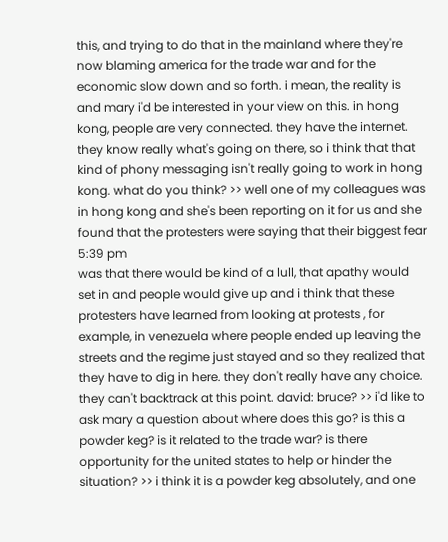this, and trying to do that in the mainland where they're now blaming america for the trade war and for the economic slow down and so forth. i mean, the reality is and mary i'd be interested in your view on this. in hong kong, people are very connected. they have the internet. they know really what's going on there, so i think that that kind of phony messaging isn't really going to work in hong kong. what do you think? >> well one of my colleagues was in hong kong and she's been reporting on it for us and she found that the protesters were saying that their biggest fear
5:39 pm
was that there would be kind of a lull, that apathy would set in and people would give up and i think that these protesters have learned from looking at protests , for example, in venezuela where people ended up leaving the streets and the regime just stayed and so they realized that they have to dig in here. they don't really have any choice. they can't backtrack at this point. david: bruce? >> i'd like to ask mary a question about where does this go? is this a powder keg? is it related to the trade war? is there opportunity for the united states to help or hinder the situation? >> i think it is a powder keg absolutely, and one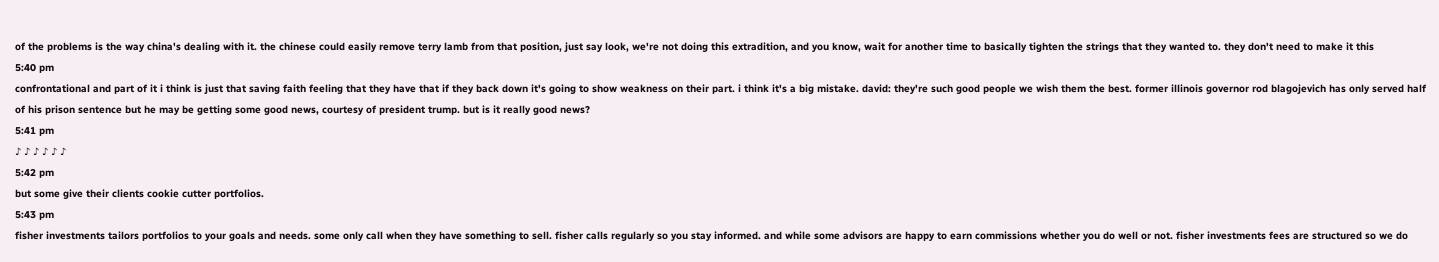of the problems is the way china's dealing with it. the chinese could easily remove terry lamb from that position, just say look, we're not doing this extradition, and you know, wait for another time to basically tighten the strings that they wanted to. they don't need to make it this
5:40 pm
confrontational and part of it i think is just that saving faith feeling that they have that if they back down it's going to show weakness on their part. i think it's a big mistake. david: they're such good people we wish them the best. former illinois governor rod blagojevich has only served half of his prison sentence but he may be getting some good news, courtesy of president trump. but is it really good news?
5:41 pm
♪ ♪ ♪ ♪ ♪ ♪
5:42 pm
but some give their clients cookie cutter portfolios.
5:43 pm
fisher investments tailors portfolios to your goals and needs. some only call when they have something to sell. fisher calls regularly so you stay informed. and while some advisors are happy to earn commissions whether you do well or not. fisher investments fees are structured so we do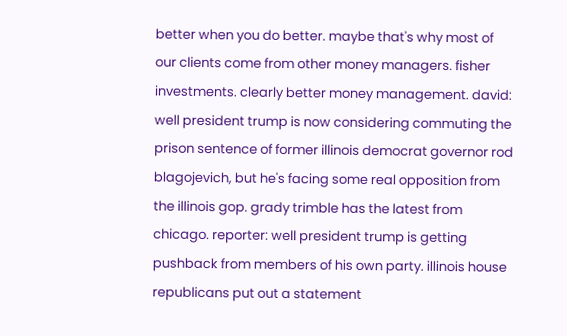better when you do better. maybe that's why most of our clients come from other money managers. fisher investments. clearly better money management. david: well president trump is now considering commuting the prison sentence of former illinois democrat governor rod blagojevich, but he's facing some real opposition from the illinois gop. grady trimble has the latest from chicago. reporter: well president trump is getting pushback from members of his own party. illinois house republicans put out a statement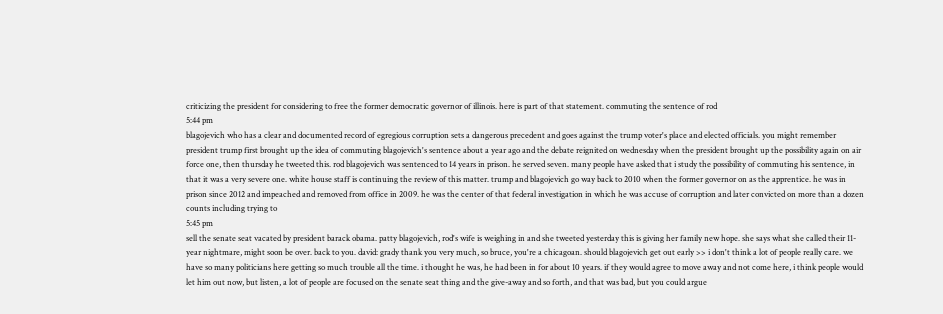criticizing the president for considering to free the former democratic governor of illinois. here is part of that statement. commuting the sentence of rod
5:44 pm
blagojevich who has a clear and documented record of egregious corruption sets a dangerous precedent and goes against the trump voter's place and elected officials. you might remember president trump first brought up the idea of commuting blagojevich's sentence about a year ago and the debate reignited on wednesday when the president brought up the possibility again on air force one, then thursday he tweeted this. rod blagojevich was sentenced to 14 years in prison. he served seven. many people have asked that i study the possibility of commuting his sentence, in that it was a very severe one. white house staff is continuing the review of this matter. trump and blagojevich go way back to 2010 when the former governor on as the apprentice. he was in prison since 2012 and impeached and removed from office in 2009. he was the center of that federal investigation in which he was accuse of corruption and later convicted on more than a dozen counts including trying to
5:45 pm
sell the senate seat vacated by president barack obama. patty blagojevich, rod's wife is weighing in and she tweeted yesterday this is giving her family new hope. she says what she called their 11-year nightmare, might soon be over. back to you. david: grady thank you very much, so bruce, you're a chicagoan. should blagojevich get out early >> i don't think a lot of people really care. we have so many politicians here getting so much trouble all the time. i thought he was, he had been in for about 10 years. if they would agree to move away and not come here, i think people would let him out now, but listen, a lot of people are focused on the senate seat thing and the give-away and so forth, and that was bad, but you could argue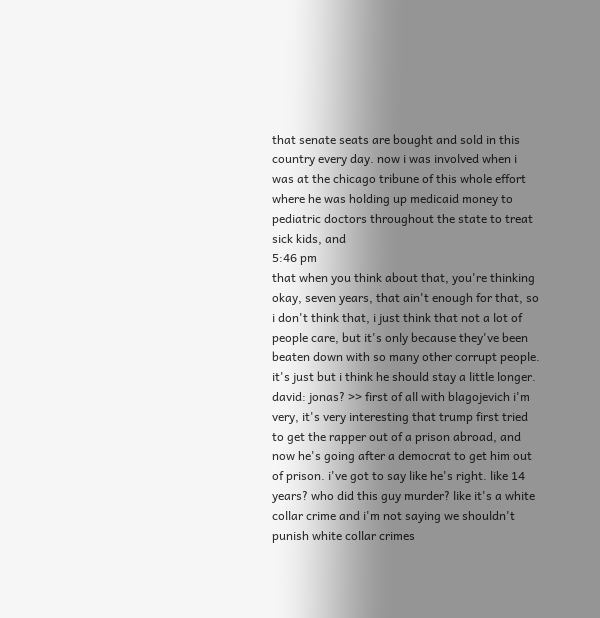that senate seats are bought and sold in this country every day. now i was involved when i was at the chicago tribune of this whole effort where he was holding up medicaid money to pediatric doctors throughout the state to treat sick kids, and
5:46 pm
that when you think about that, you're thinking okay, seven years, that ain't enough for that, so i don't think that, i just think that not a lot of people care, but it's only because they've been beaten down with so many other corrupt people. it's just but i think he should stay a little longer. david: jonas? >> first of all with blagojevich i'm very, it's very interesting that trump first tried to get the rapper out of a prison abroad, and now he's going after a democrat to get him out of prison. i've got to say like he's right. like 14 years? who did this guy murder? like it's a white collar crime and i'm not saying we shouldn't punish white collar crimes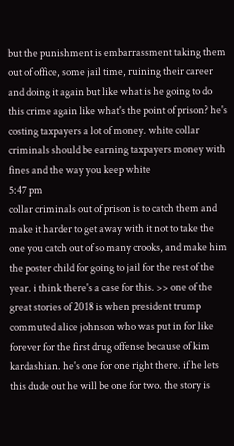but the punishment is embarrassment taking them out of office, some jail time, ruining their career and doing it again but like what is he going to do this crime again like what's the point of prison? he's costing taxpayers a lot of money. white collar criminals should be earning taxpayers money with fines and the way you keep white
5:47 pm
collar criminals out of prison is to catch them and make it harder to get away with it not to take the one you catch out of so many crooks, and make him the poster child for going to jail for the rest of the year. i think there's a case for this. >> one of the great stories of 2018 is when president trump commuted alice johnson who was put in for like forever for the first drug offense because of kim kardashian. he's one for one right there. if he lets this dude out he will be one for two. the story is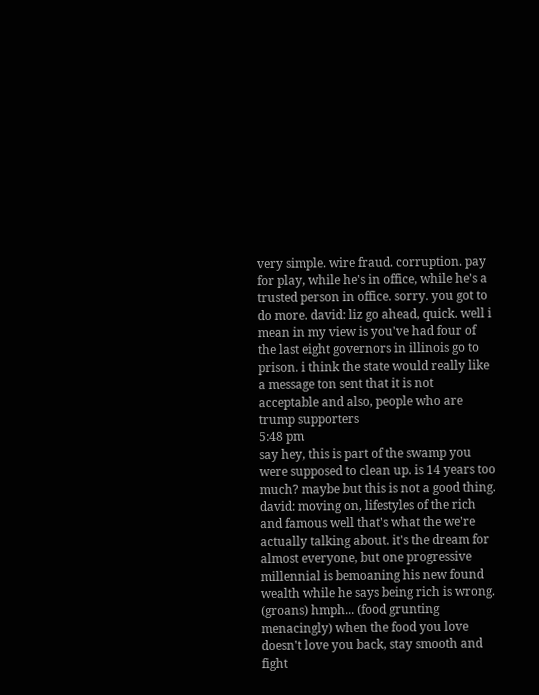very simple. wire fraud. corruption. pay for play, while he's in office, while he's a trusted person in office. sorry. you got to do more. david: liz go ahead, quick. well i mean in my view is you've had four of the last eight governors in illinois go to prison. i think the state would really like a message ton sent that it is not acceptable and also, people who are trump supporters
5:48 pm
say hey, this is part of the swamp you were supposed to clean up. is 14 years too much? maybe but this is not a good thing. david: moving on, lifestyles of the rich and famous well that's what the we're actually talking about. it's the dream for almost everyone, but one progressive millennial is bemoaning his new found wealth while he says being rich is wrong. (groans) hmph... (food grunting menacingly) when the food you love doesn't love you back, stay smooth and fight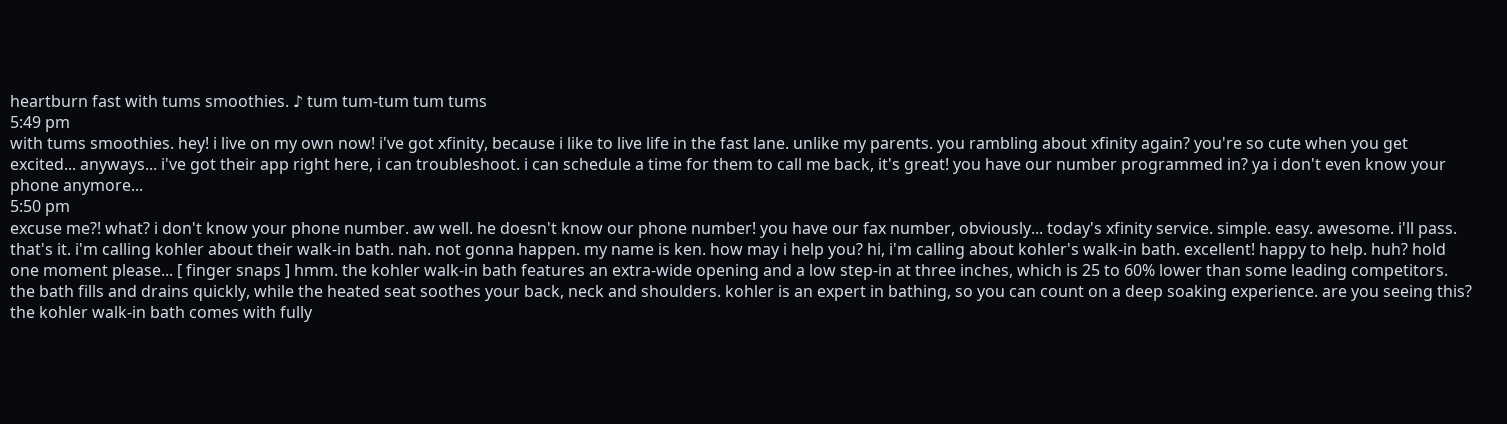heartburn fast with tums smoothies. ♪ tum tum-tum tum tums
5:49 pm
with tums smoothies. hey! i live on my own now! i've got xfinity, because i like to live life in the fast lane. unlike my parents. you rambling about xfinity again? you're so cute when you get excited... anyways... i've got their app right here, i can troubleshoot. i can schedule a time for them to call me back, it's great! you have our number programmed in? ya i don't even know your phone anymore...
5:50 pm
excuse me?! what? i don't know your phone number. aw well. he doesn't know our phone number! you have our fax number, obviously... today's xfinity service. simple. easy. awesome. i'll pass. that's it. i'm calling kohler about their walk-in bath. nah. not gonna happen. my name is ken. how may i help you? hi, i'm calling about kohler's walk-in bath. excellent! happy to help. huh? hold one moment please... [ finger snaps ] hmm. the kohler walk-in bath features an extra-wide opening and a low step-in at three inches, which is 25 to 60% lower than some leading competitors. the bath fills and drains quickly, while the heated seat soothes your back, neck and shoulders. kohler is an expert in bathing, so you can count on a deep soaking experience. are you seeing this? the kohler walk-in bath comes with fully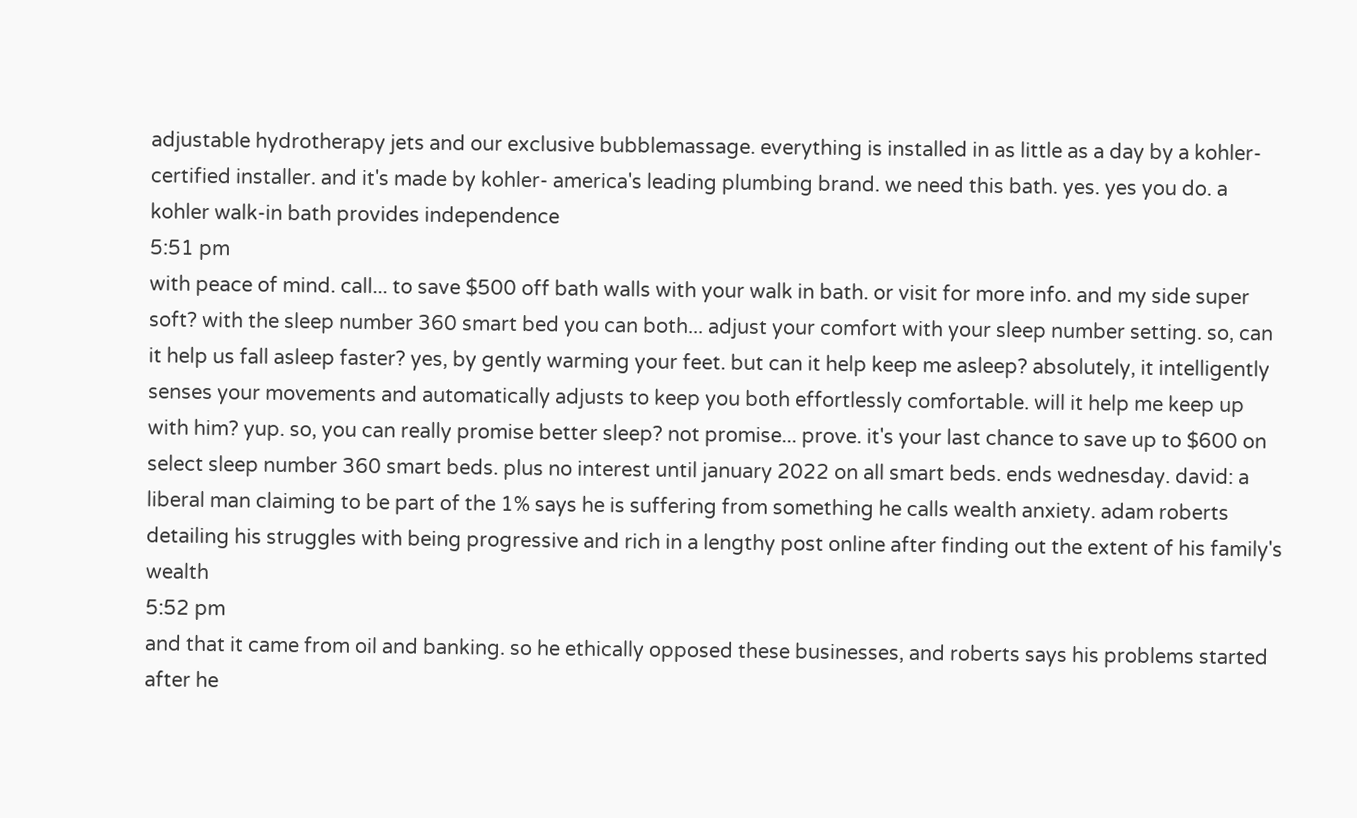adjustable hydrotherapy jets and our exclusive bubblemassage. everything is installed in as little as a day by a kohler-certified installer. and it's made by kohler- america's leading plumbing brand. we need this bath. yes. yes you do. a kohler walk-in bath provides independence
5:51 pm
with peace of mind. call... to save $500 off bath walls with your walk in bath. or visit for more info. and my side super soft? with the sleep number 360 smart bed you can both... adjust your comfort with your sleep number setting. so, can it help us fall asleep faster? yes, by gently warming your feet. but can it help keep me asleep? absolutely, it intelligently senses your movements and automatically adjusts to keep you both effortlessly comfortable. will it help me keep up with him? yup. so, you can really promise better sleep? not promise... prove. it's your last chance to save up to $600 on select sleep number 360 smart beds. plus no interest until january 2022 on all smart beds. ends wednesday. david: a liberal man claiming to be part of the 1% says he is suffering from something he calls wealth anxiety. adam roberts detailing his struggles with being progressive and rich in a lengthy post online after finding out the extent of his family's wealth
5:52 pm
and that it came from oil and banking. so he ethically opposed these businesses, and roberts says his problems started after he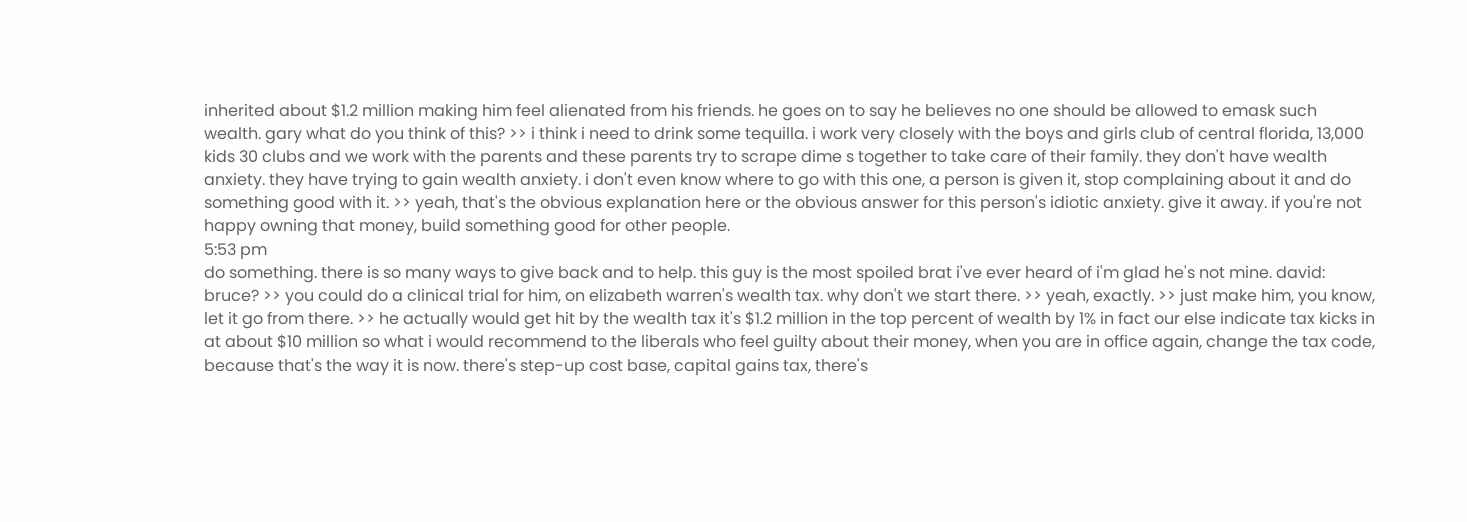inherited about $1.2 million making him feel alienated from his friends. he goes on to say he believes no one should be allowed to emask such wealth. gary what do you think of this? >> i think i need to drink some tequilla. i work very closely with the boys and girls club of central florida, 13,000 kids 30 clubs and we work with the parents and these parents try to scrape dime s together to take care of their family. they don't have wealth anxiety. they have trying to gain wealth anxiety. i don't even know where to go with this one, a person is given it, stop complaining about it and do something good with it. >> yeah, that's the obvious explanation here or the obvious answer for this person's idiotic anxiety. give it away. if you're not happy owning that money, build something good for other people.
5:53 pm
do something. there is so many ways to give back and to help. this guy is the most spoiled brat i've ever heard of i'm glad he's not mine. david: bruce? >> you could do a clinical trial for him, on elizabeth warren's wealth tax. why don't we start there. >> yeah, exactly. >> just make him, you know, let it go from there. >> he actually would get hit by the wealth tax it's $1.2 million in the top percent of wealth by 1% in fact our else indicate tax kicks in at about $10 million so what i would recommend to the liberals who feel guilty about their money, when you are in office again, change the tax code, because that's the way it is now. there's step-up cost base, capital gains tax, there's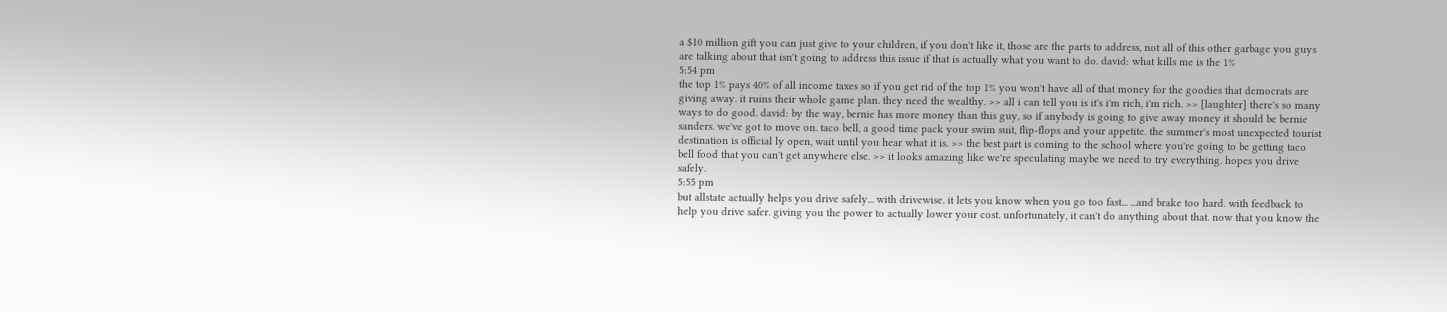a $10 million gift you can just give to your children, if you don't like it, those are the parts to address, not all of this other garbage you guys are talking about that isn't going to address this issue if that is actually what you want to do. david: what kills me is the 1%
5:54 pm
the top 1% pays 40% of all income taxes so if you get rid of the top 1% you won't have all of that money for the goodies that democrats are giving away. it ruins their whole game plan. they need the wealthy. >> all i can tell you is it's i'm rich, i'm rich. >> [laughter] there's so many ways to do good. david: by the way, bernie has more money than this guy, so if anybody is going to give away money it should be bernie sanders. we've got to move on. taco bell, a good time pack your swim suit, flip-flops and your appetite. the summer's most unexpected tourist destination is official ly open, wait until you hear what it is. >> the best part is coming to the school where you're going to be getting taco bell food that you can't get anywhere else. >> it looks amazing like we're speculating maybe we need to try everything. hopes you drive safely.
5:55 pm
but allstate actually helps you drive safely... with drivewise. it lets you know when you go too fast... ...and brake too hard. with feedback to help you drive safer. giving you the power to actually lower your cost. unfortunately, it can't do anything about that. now that you know the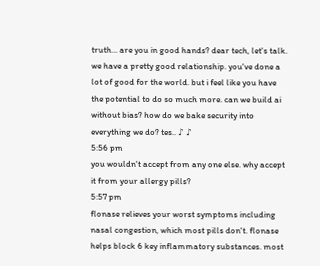truth... are you in good hands? dear tech, let's talk. we have a pretty good relationship. you've done a lot of good for the world. but i feel like you have the potential to do so much more. can we build ai without bias? how do we bake security into everything we do? tes.. ♪ ♪
5:56 pm
you wouldn't accept from any one else. why accept it from your allergy pills?
5:57 pm
flonase relieves your worst symptoms including nasal congestion, which most pills don't. flonase helps block 6 key inflammatory substances. most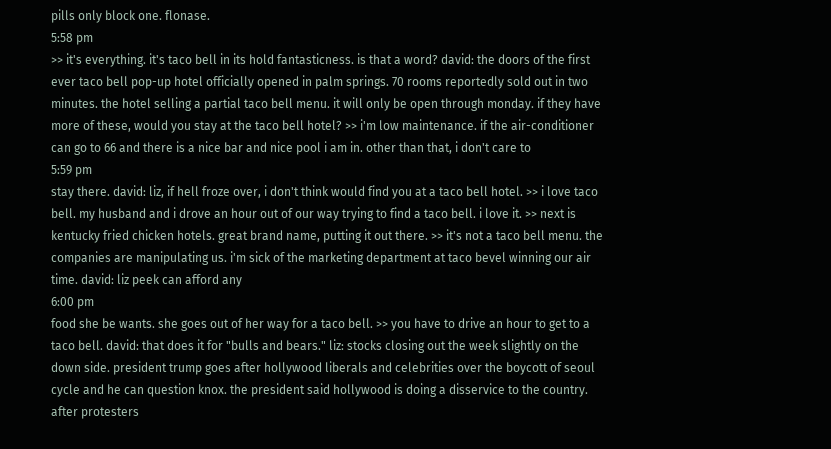pills only block one. flonase.
5:58 pm
>> it's everything. it's taco bell in its hold fantasticness. is that a word? david: the doors of the first ever taco bell pop-up hotel officially opened in palm springs. 70 rooms reportedly sold out in two minutes. the hotel selling a partial taco bell menu. it will only be open through monday. if they have more of these, would you stay at the taco bell hotel? >> i'm low maintenance. if the air-conditioner can go to 66 and there is a nice bar and nice pool i am in. other than that, i don't care to
5:59 pm
stay there. david: liz, if hell froze over, i don't think would find you at a taco bell hotel. >> i love taco bell. my husband and i drove an hour out of our way trying to find a taco bell. i love it. >> next is kentucky fried chicken hotels. great brand name, putting it out there. >> it's not a taco bell menu. the companies are manipulating us. i'm sick of the marketing department at taco bevel winning our air time. david: liz peek can afford any
6:00 pm
food she be wants. she goes out of her way for a taco bell. >> you have to drive an hour to get to a taco bell. david: that does it for "bulls and bears." liz: stocks closing out the week slightly on the down side. president trump goes after hollywood liberals and celebrities over the boycott of seoul cycle and he can question knox. the president said hollywood is doing a disservice to the country. after protesters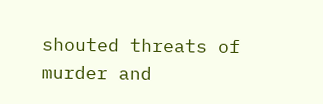shouted threats of murder and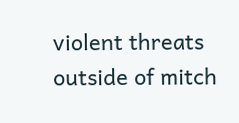violent threats outside of mitch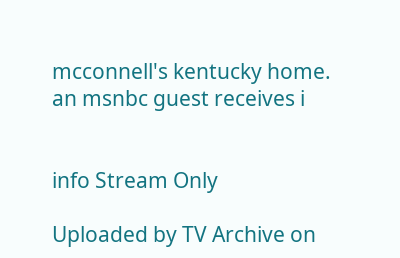mcconnell's kentucky home. an msnbc guest receives i


info Stream Only

Uploaded by TV Archive on